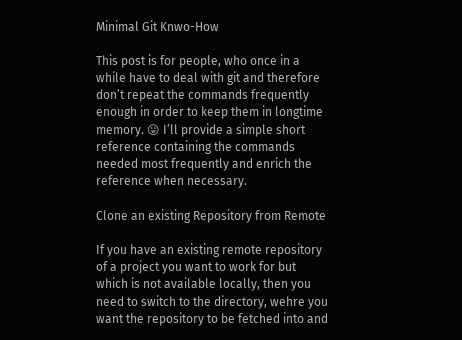Minimal Git Knwo-How

This post is for people, who once in a while have to deal with git and therefore don’t repeat the commands frequently enough in order to keep them in longtime memory. 😛 I’ll provide a simple short reference containing the commands needed most frequently and enrich the reference when necessary.

Clone an existing Repository from Remote

If you have an existing remote repository of a project you want to work for but which is not available locally, then you need to switch to the directory, wehre you want the repository to be fetched into and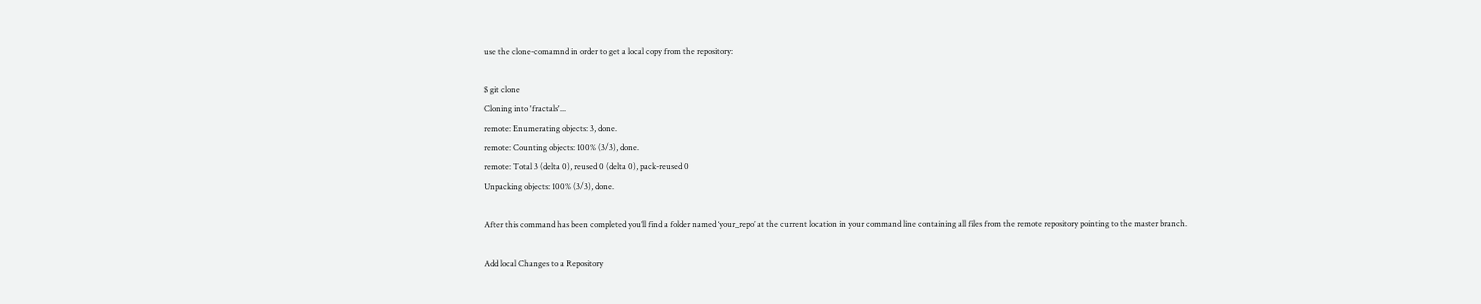use the clone-comamnd in order to get a local copy from the repository:

$ git clone
Cloning into 'fractals'...
remote: Enumerating objects: 3, done.
remote: Counting objects: 100% (3/3), done.
remote: Total 3 (delta 0), reused 0 (delta 0), pack-reused 0
Unpacking objects: 100% (3/3), done.

After this command has been completed you’ll find a folder named ‘your_repo’ at the current location in your command line containing all files from the remote repository pointing to the master branch.

Add local Changes to a Repository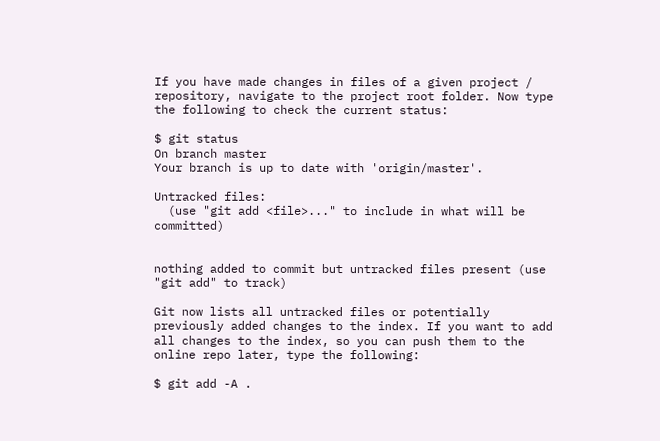If you have made changes in files of a given project / repository, navigate to the project root folder. Now type the following to check the current status:

$ git status
On branch master
Your branch is up to date with 'origin/master'.

Untracked files:
  (use "git add <file>..." to include in what will be committed)


nothing added to commit but untracked files present (use "git add" to track)

Git now lists all untracked files or potentially previously added changes to the index. If you want to add all changes to the index, so you can push them to the online repo later, type the following:

$ git add -A .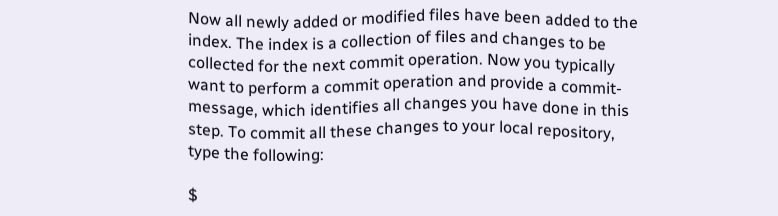Now all newly added or modified files have been added to the index. The index is a collection of files and changes to be collected for the next commit operation. Now you typically want to perform a commit operation and provide a commit-message, which identifies all changes you have done in this step. To commit all these changes to your local repository, type the following:

$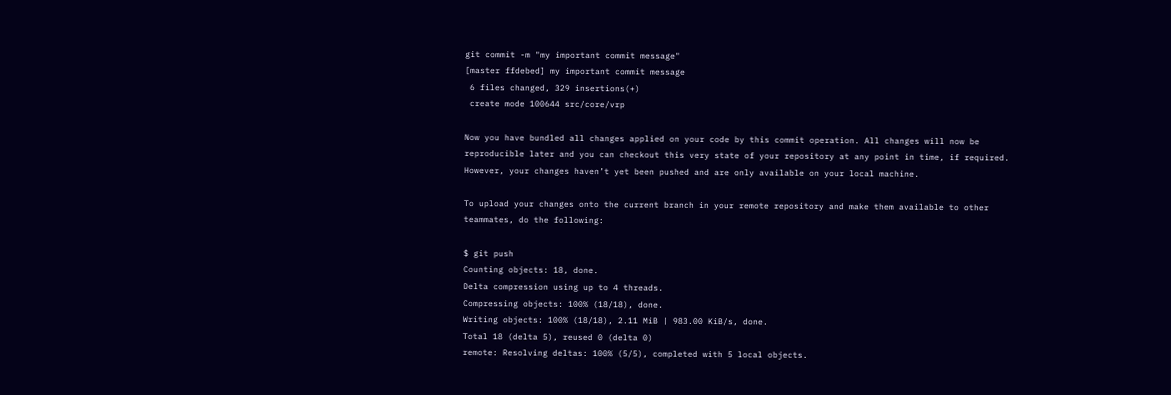git commit -m "my important commit message"
[master ffdebed] my important commit message
 6 files changed, 329 insertions(+)
 create mode 100644 src/core/vrp

Now you have bundled all changes applied on your code by this commit operation. All changes will now be reproducible later and you can checkout this very state of your repository at any point in time, if required. However, your changes haven’t yet been pushed and are only available on your local machine.

To upload your changes onto the current branch in your remote repository and make them available to other teammates, do the following:

$ git push
Counting objects: 18, done.
Delta compression using up to 4 threads.
Compressing objects: 100% (18/18), done.
Writing objects: 100% (18/18), 2.11 MiB | 983.00 KiB/s, done.
Total 18 (delta 5), reused 0 (delta 0)
remote: Resolving deltas: 100% (5/5), completed with 5 local objects.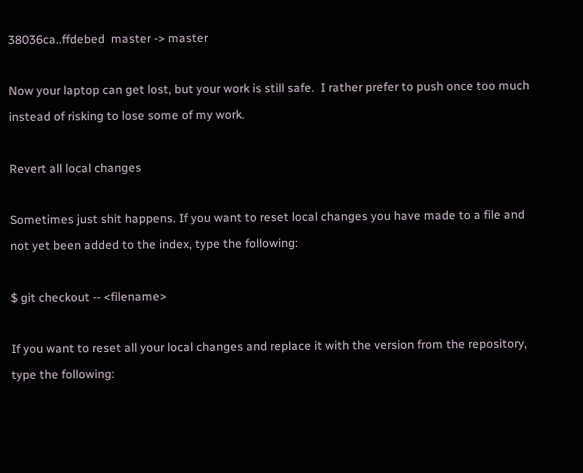38036ca..ffdebed  master -> master

Now your laptop can get lost, but your work is still safe.  I rather prefer to push once too much instead of risking to lose some of my work.

Revert all local changes

Sometimes just shit happens. If you want to reset local changes you have made to a file and not yet been added to the index, type the following:

$ git checkout -- <filename>

If you want to reset all your local changes and replace it with the version from the repository, type the following: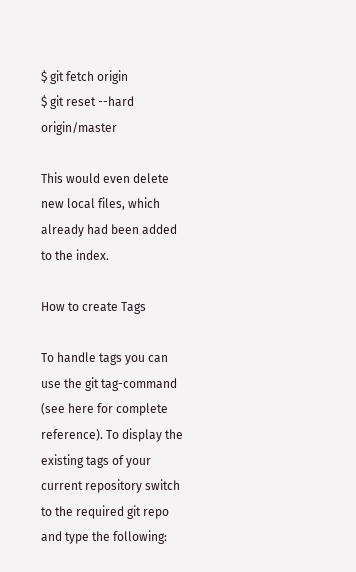$ git fetch origin
$ git reset --hard origin/master

This would even delete new local files, which already had been added to the index.

How to create Tags

To handle tags you can use the git tag-command (see here for complete reference). To display the existing tags of your current repository switch to the required git repo and type the following: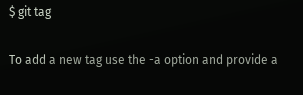$ git tag

To add a new tag use the -a option and provide a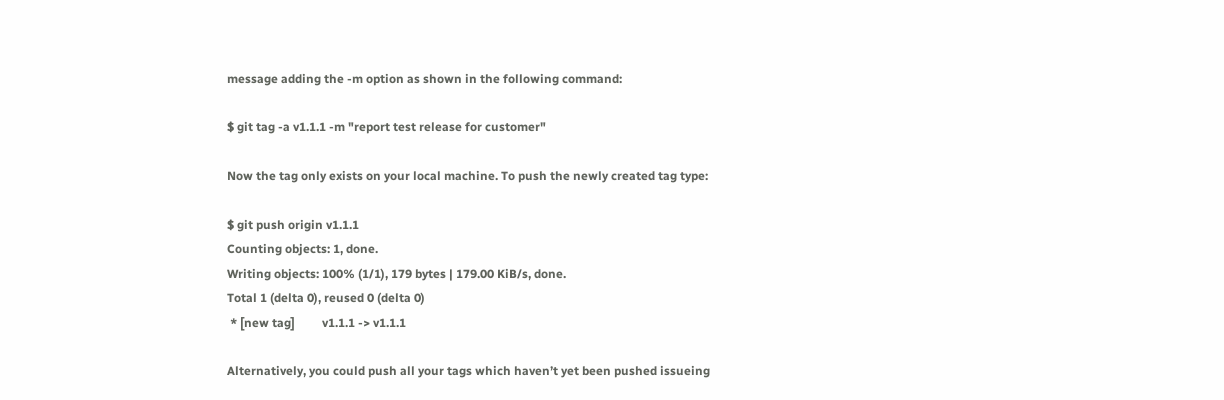message adding the -m option as shown in the following command:

$ git tag -a v1.1.1 -m "report test release for customer"

Now the tag only exists on your local machine. To push the newly created tag type:

$ git push origin v1.1.1
Counting objects: 1, done.
Writing objects: 100% (1/1), 179 bytes | 179.00 KiB/s, done.
Total 1 (delta 0), reused 0 (delta 0)
 * [new tag]         v1.1.1 -> v1.1.1

Alternatively, you could push all your tags which haven’t yet been pushed issueing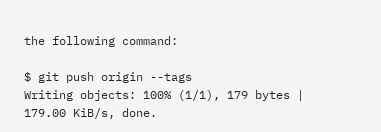the following command:

$ git push origin --tags
Writing objects: 100% (1/1), 179 bytes | 179.00 KiB/s, done.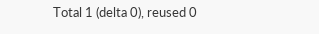Total 1 (delta 0), reused 0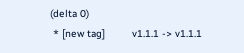(delta 0)
 * [new tag]         v1.1.1 -> v1.1.1